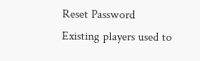Reset Password
Existing players used to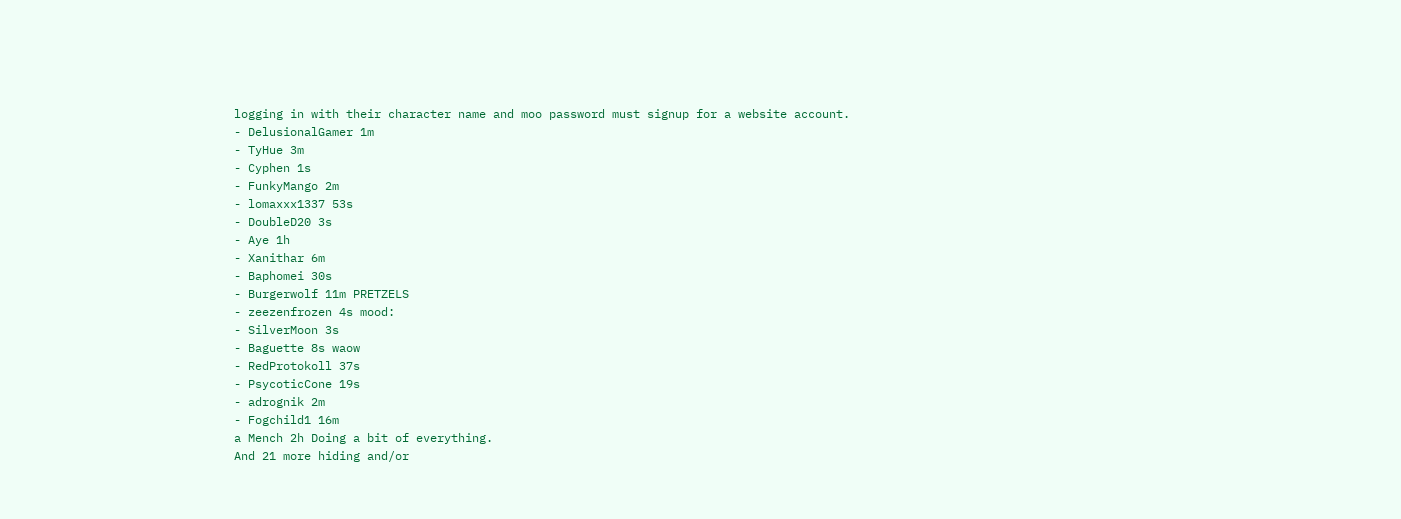logging in with their character name and moo password must signup for a website account.
- DelusionalGamer 1m
- TyHue 3m
- Cyphen 1s
- FunkyMango 2m
- lomaxxx1337 53s
- DoubleD20 3s
- Aye 1h
- Xanithar 6m
- Baphomei 30s
- Burgerwolf 11m PRETZELS
- zeezenfrozen 4s mood:
- SilverMoon 3s
- Baguette 8s waow
- RedProtokoll 37s
- PsycoticCone 19s
- adrognik 2m
- Fogchild1 16m
a Mench 2h Doing a bit of everything.
And 21 more hiding and/or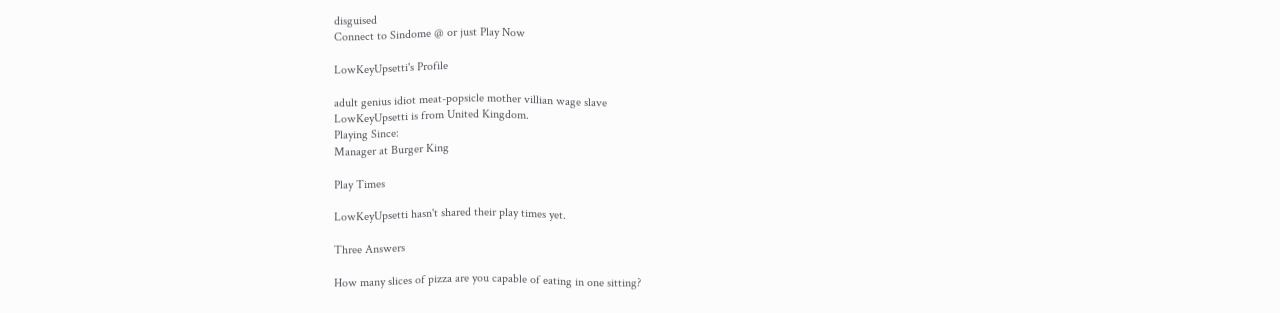disguised
Connect to Sindome @ or just Play Now

LowKeyUpsetti's Profile

adult genius idiot meat-popsicle mother villian wage slave
LowKeyUpsetti is from United Kingdom.
Playing Since:
Manager at Burger King

Play Times

LowKeyUpsetti hasn't shared their play times yet.

Three Answers

How many slices of pizza are you capable of eating in one sitting?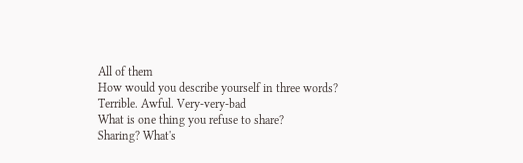All of them
How would you describe yourself in three words?
Terrible. Awful. Very-very-bad
What is one thing you refuse to share?
Sharing? What's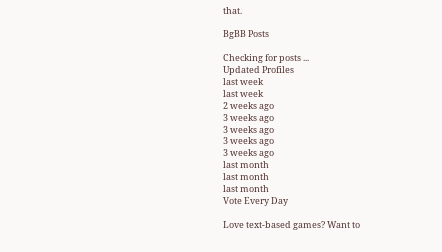that.

BgBB Posts

Checking for posts ...
Updated Profiles
last week
last week
2 weeks ago
3 weeks ago
3 weeks ago
3 weeks ago
3 weeks ago
last month
last month
last month
Vote Every Day

Love text-based games? Want to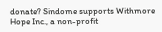donate? Sindome supports Withmore Hope Inc., a non-profit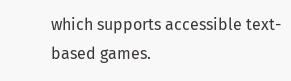which supports accessible text-based games.